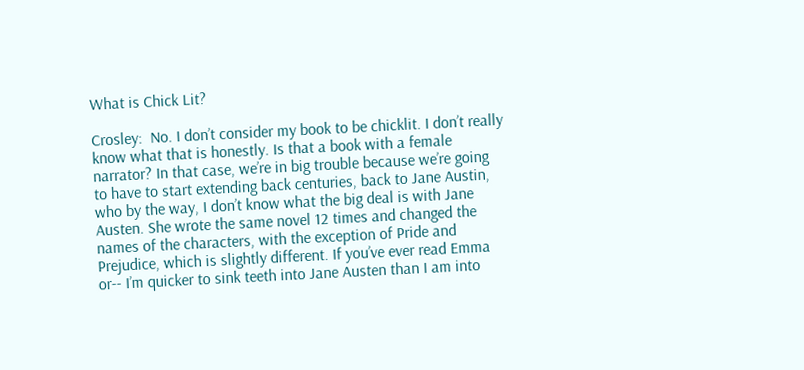What is Chick Lit?

Crosley:  No. I don’t consider my book to be chicklit. I don’t really know what that is honestly. Is that a book with a female narrator? In that case, we’re in big trouble because we’re going to have to start extending back centuries, back to Jane Austin, who by the way, I don’t know what the big deal is with Jane Austen. She wrote the same novel 12 times and changed the names of the characters, with the exception of Pride and Prejudice, which is slightly different. If you’ve ever read Emma or-- I’m quicker to sink teeth into Jane Austen than I am into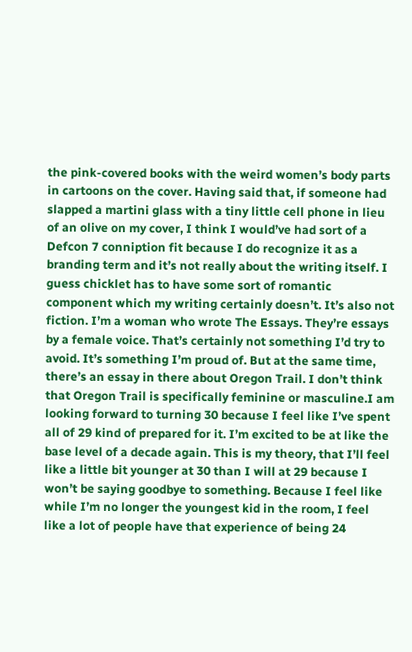the pink-covered books with the weird women’s body parts in cartoons on the cover. Having said that, if someone had slapped a martini glass with a tiny little cell phone in lieu of an olive on my cover, I think I would’ve had sort of a Defcon 7 conniption fit because I do recognize it as a branding term and it’s not really about the writing itself. I guess chicklet has to have some sort of romantic component which my writing certainly doesn’t. It’s also not fiction. I’m a woman who wrote The Essays. They’re essays by a female voice. That’s certainly not something I’d try to avoid. It’s something I’m proud of. But at the same time, there’s an essay in there about Oregon Trail. I don’t think that Oregon Trail is specifically feminine or masculine.I am looking forward to turning 30 because I feel like I’ve spent all of 29 kind of prepared for it. I’m excited to be at like the base level of a decade again. This is my theory, that I’ll feel like a little bit younger at 30 than I will at 29 because I won’t be saying goodbye to something. Because I feel like while I’m no longer the youngest kid in the room, I feel like a lot of people have that experience of being 24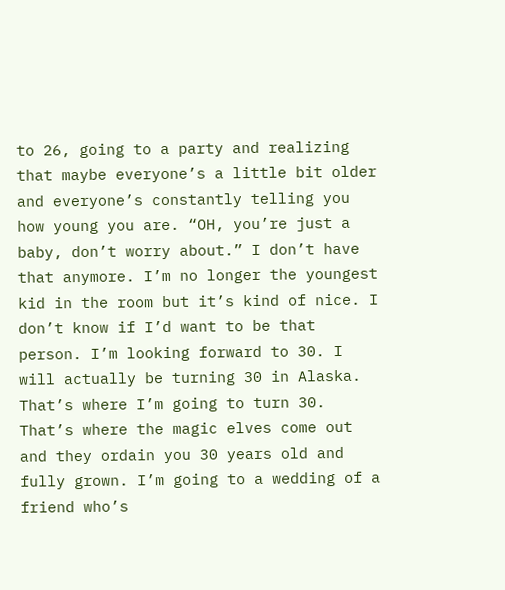to 26, going to a party and realizing that maybe everyone’s a little bit older and everyone’s constantly telling you how young you are. “OH, you’re just a baby, don’t worry about.” I don’t have that anymore. I’m no longer the youngest kid in the room but it’s kind of nice. I don’t know if I’d want to be that person. I’m looking forward to 30. I will actually be turning 30 in Alaska. That’s where I’m going to turn 30. That’s where the magic elves come out and they ordain you 30 years old and fully grown. I’m going to a wedding of a friend who’s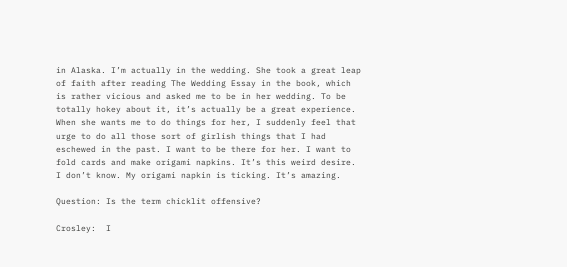in Alaska. I’m actually in the wedding. She took a great leap of faith after reading The Wedding Essay in the book, which is rather vicious and asked me to be in her wedding. To be totally hokey about it, it’s actually be a great experience. When she wants me to do things for her, I suddenly feel that urge to do all those sort of girlish things that I had eschewed in the past. I want to be there for her. I want to fold cards and make origami napkins. It’s this weird desire. I don’t know. My origami napkin is ticking. It’s amazing.

Question: Is the term chicklit offensive?

Crosley:  I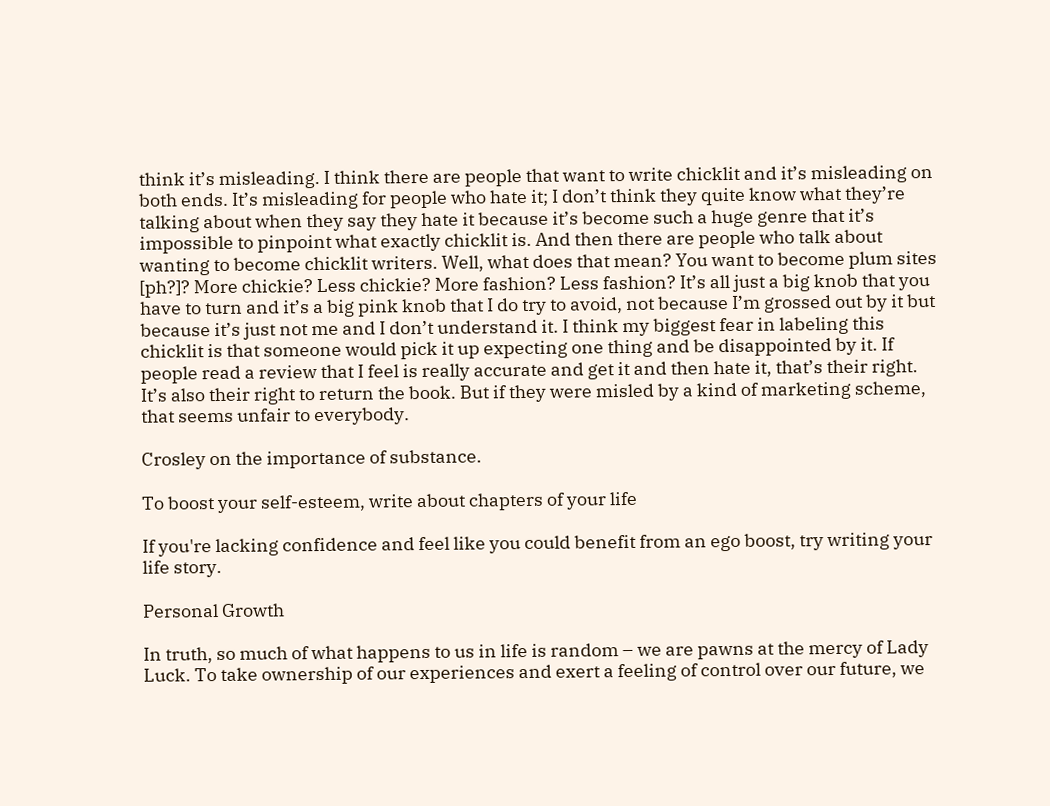think it’s misleading. I think there are people that want to write chicklit and it’s misleading on both ends. It’s misleading for people who hate it; I don’t think they quite know what they’re talking about when they say they hate it because it’s become such a huge genre that it’s impossible to pinpoint what exactly chicklit is. And then there are people who talk about wanting to become chicklit writers. Well, what does that mean? You want to become plum sites [ph?]? More chickie? Less chickie? More fashion? Less fashion? It’s all just a big knob that you have to turn and it’s a big pink knob that I do try to avoid, not because I’m grossed out by it but because it’s just not me and I don’t understand it. I think my biggest fear in labeling this chicklit is that someone would pick it up expecting one thing and be disappointed by it. If people read a review that I feel is really accurate and get it and then hate it, that’s their right. It’s also their right to return the book. But if they were misled by a kind of marketing scheme, that seems unfair to everybody.

Crosley on the importance of substance.

To boost your self-esteem, write about chapters of your life

If you're lacking confidence and feel like you could benefit from an ego boost, try writing your life story.

Personal Growth

In truth, so much of what happens to us in life is random – we are pawns at the mercy of Lady Luck. To take ownership of our experiences and exert a feeling of control over our future, we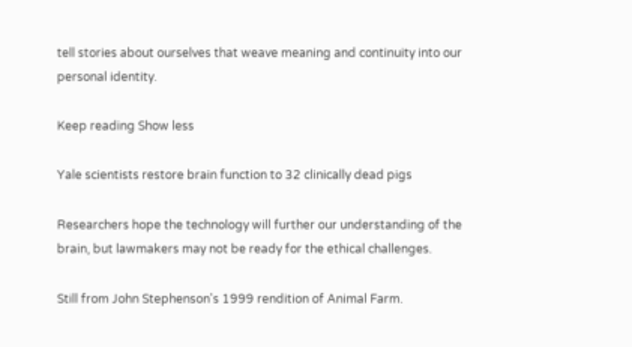tell stories about ourselves that weave meaning and continuity into our personal identity.

Keep reading Show less

Yale scientists restore brain function to 32 clinically dead pigs

Researchers hope the technology will further our understanding of the brain, but lawmakers may not be ready for the ethical challenges.

Still from John Stephenson's 1999 rendition of Animal Farm.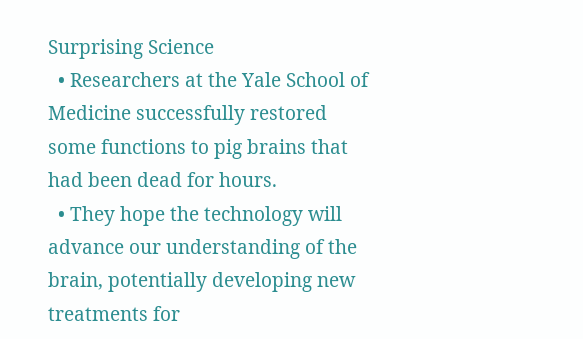Surprising Science
  • Researchers at the Yale School of Medicine successfully restored some functions to pig brains that had been dead for hours.
  • They hope the technology will advance our understanding of the brain, potentially developing new treatments for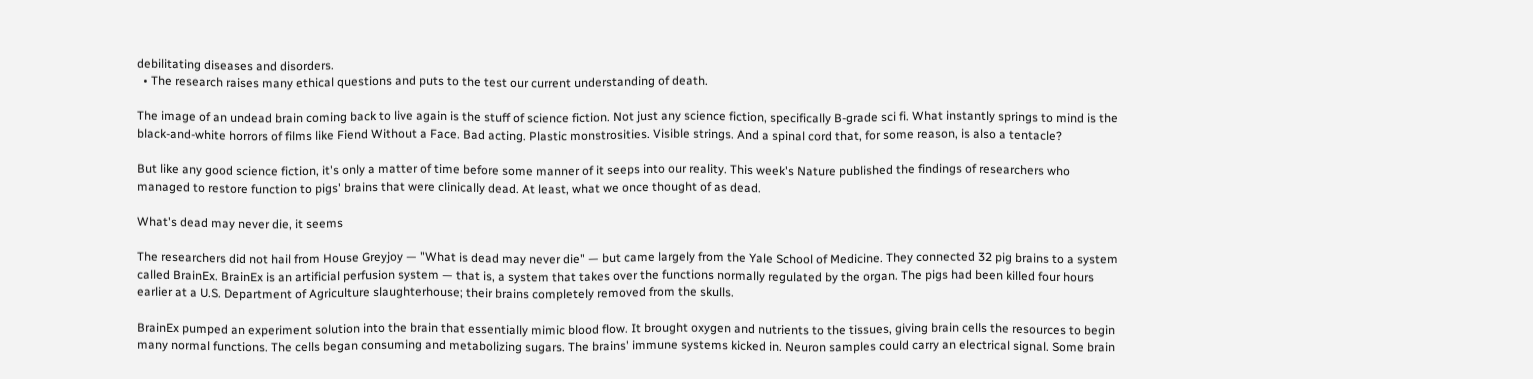debilitating diseases and disorders.
  • The research raises many ethical questions and puts to the test our current understanding of death.

The image of an undead brain coming back to live again is the stuff of science fiction. Not just any science fiction, specifically B-grade sci fi. What instantly springs to mind is the black-and-white horrors of films like Fiend Without a Face. Bad acting. Plastic monstrosities. Visible strings. And a spinal cord that, for some reason, is also a tentacle?

But like any good science fiction, it's only a matter of time before some manner of it seeps into our reality. This week's Nature published the findings of researchers who managed to restore function to pigs' brains that were clinically dead. At least, what we once thought of as dead.

What's dead may never die, it seems

The researchers did not hail from House Greyjoy — "What is dead may never die" — but came largely from the Yale School of Medicine. They connected 32 pig brains to a system called BrainEx. BrainEx is an artificial perfusion system — that is, a system that takes over the functions normally regulated by the organ. The pigs had been killed four hours earlier at a U.S. Department of Agriculture slaughterhouse; their brains completely removed from the skulls.

BrainEx pumped an experiment solution into the brain that essentially mimic blood flow. It brought oxygen and nutrients to the tissues, giving brain cells the resources to begin many normal functions. The cells began consuming and metabolizing sugars. The brains' immune systems kicked in. Neuron samples could carry an electrical signal. Some brain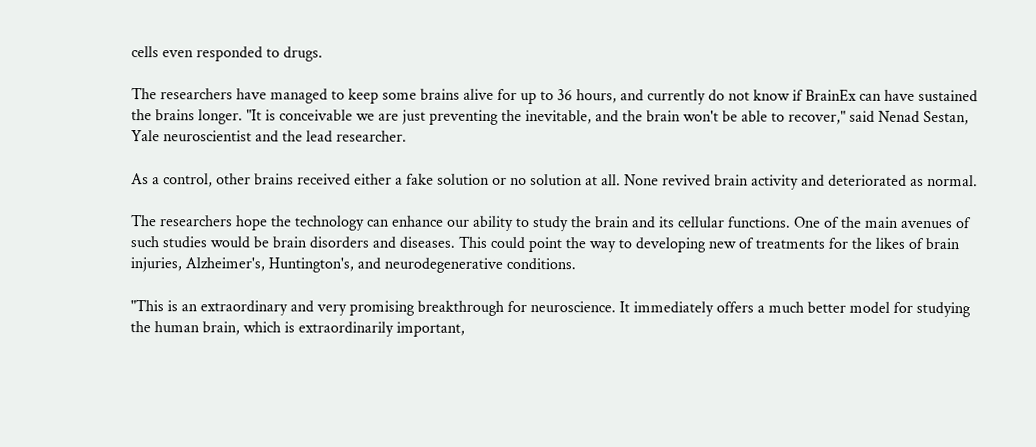cells even responded to drugs.

The researchers have managed to keep some brains alive for up to 36 hours, and currently do not know if BrainEx can have sustained the brains longer. "It is conceivable we are just preventing the inevitable, and the brain won't be able to recover," said Nenad Sestan, Yale neuroscientist and the lead researcher.

As a control, other brains received either a fake solution or no solution at all. None revived brain activity and deteriorated as normal.

The researchers hope the technology can enhance our ability to study the brain and its cellular functions. One of the main avenues of such studies would be brain disorders and diseases. This could point the way to developing new of treatments for the likes of brain injuries, Alzheimer's, Huntington's, and neurodegenerative conditions.

"This is an extraordinary and very promising breakthrough for neuroscience. It immediately offers a much better model for studying the human brain, which is extraordinarily important,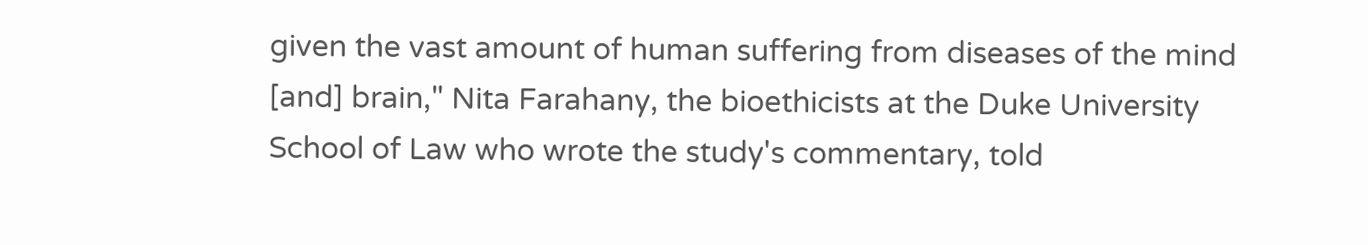given the vast amount of human suffering from diseases of the mind [and] brain," Nita Farahany, the bioethicists at the Duke University School of Law who wrote the study's commentary, told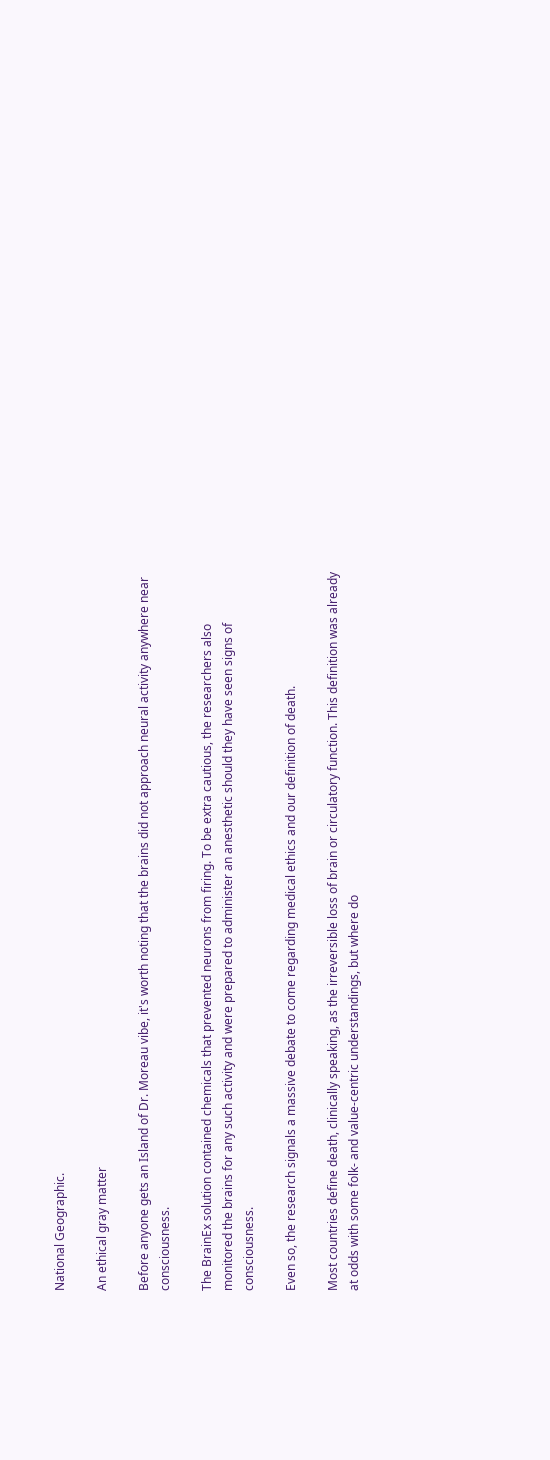National Geographic.

An ethical gray matter

Before anyone gets an Island of Dr. Moreau vibe, it's worth noting that the brains did not approach neural activity anywhere near consciousness.

The BrainEx solution contained chemicals that prevented neurons from firing. To be extra cautious, the researchers also monitored the brains for any such activity and were prepared to administer an anesthetic should they have seen signs of consciousness.

Even so, the research signals a massive debate to come regarding medical ethics and our definition of death.

Most countries define death, clinically speaking, as the irreversible loss of brain or circulatory function. This definition was already at odds with some folk- and value-centric understandings, but where do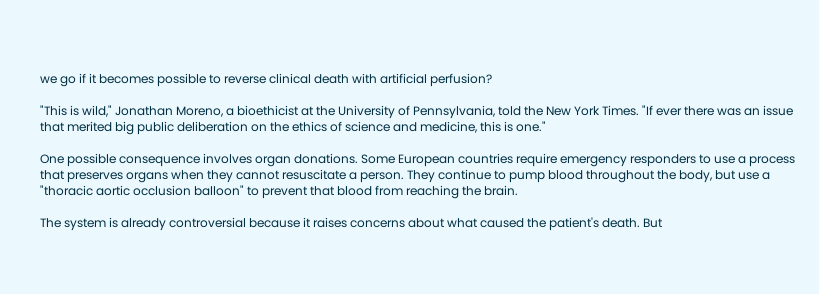we go if it becomes possible to reverse clinical death with artificial perfusion?

"This is wild," Jonathan Moreno, a bioethicist at the University of Pennsylvania, told the New York Times. "If ever there was an issue that merited big public deliberation on the ethics of science and medicine, this is one."

One possible consequence involves organ donations. Some European countries require emergency responders to use a process that preserves organs when they cannot resuscitate a person. They continue to pump blood throughout the body, but use a "thoracic aortic occlusion balloon" to prevent that blood from reaching the brain.

The system is already controversial because it raises concerns about what caused the patient's death. But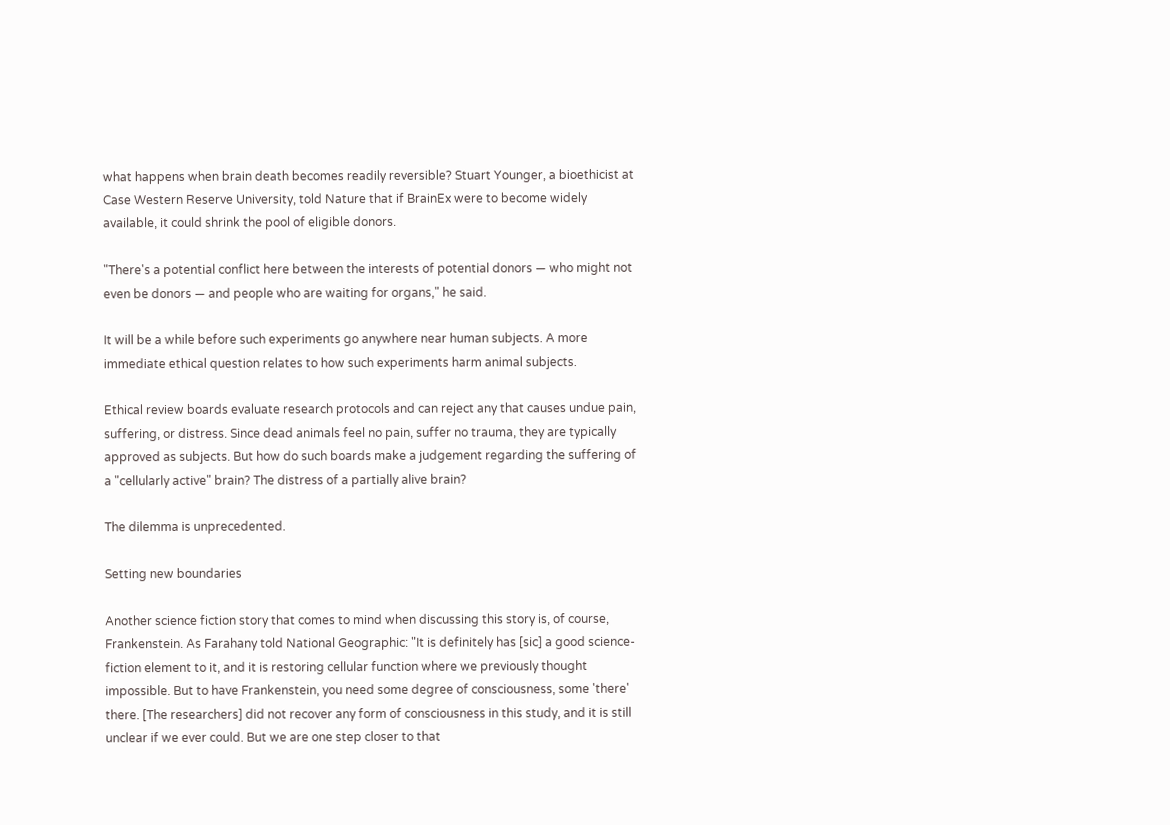what happens when brain death becomes readily reversible? Stuart Younger, a bioethicist at Case Western Reserve University, told Nature that if BrainEx were to become widely available, it could shrink the pool of eligible donors.

"There's a potential conflict here between the interests of potential donors — who might not even be donors — and people who are waiting for organs," he said.

It will be a while before such experiments go anywhere near human subjects. A more immediate ethical question relates to how such experiments harm animal subjects.

Ethical review boards evaluate research protocols and can reject any that causes undue pain, suffering, or distress. Since dead animals feel no pain, suffer no trauma, they are typically approved as subjects. But how do such boards make a judgement regarding the suffering of a "cellularly active" brain? The distress of a partially alive brain?

The dilemma is unprecedented.

Setting new boundaries

Another science fiction story that comes to mind when discussing this story is, of course, Frankenstein. As Farahany told National Geographic: "It is definitely has [sic] a good science-fiction element to it, and it is restoring cellular function where we previously thought impossible. But to have Frankenstein, you need some degree of consciousness, some 'there' there. [The researchers] did not recover any form of consciousness in this study, and it is still unclear if we ever could. But we are one step closer to that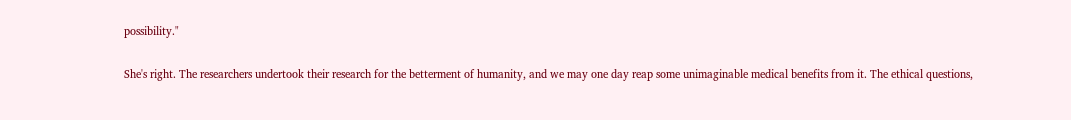possibility."

She's right. The researchers undertook their research for the betterment of humanity, and we may one day reap some unimaginable medical benefits from it. The ethical questions,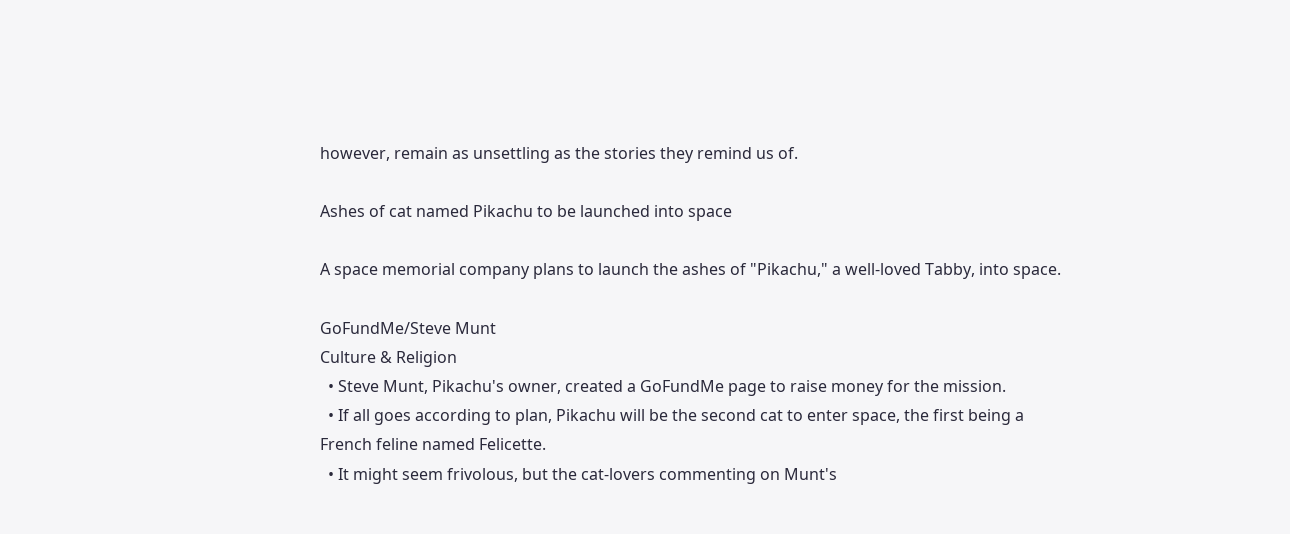however, remain as unsettling as the stories they remind us of.

Ashes of cat named Pikachu to be launched into space

A space memorial company plans to launch the ashes of "Pikachu," a well-loved Tabby, into space.

GoFundMe/Steve Munt
Culture & Religion
  • Steve Munt, Pikachu's owner, created a GoFundMe page to raise money for the mission.
  • If all goes according to plan, Pikachu will be the second cat to enter space, the first being a French feline named Felicette.
  • It might seem frivolous, but the cat-lovers commenting on Munt's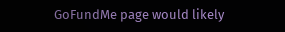GoFundMe page would likely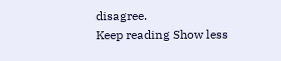disagree.
Keep reading Show less